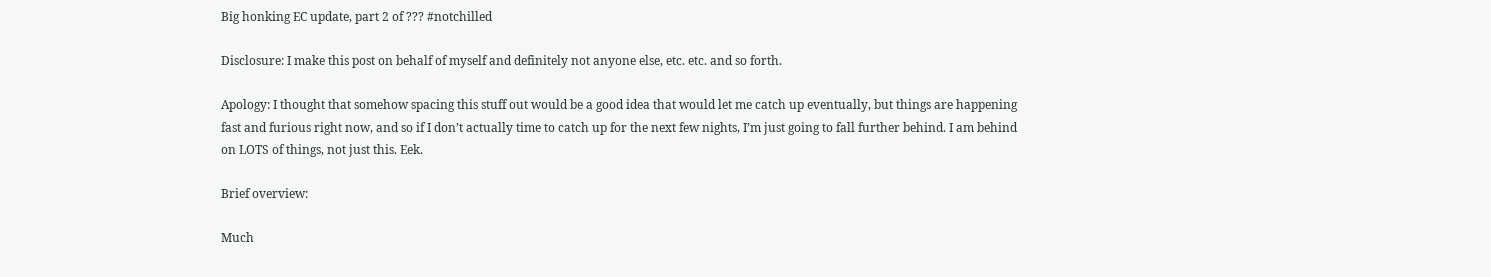Big honking EC update, part 2 of ??? #notchilled

Disclosure: I make this post on behalf of myself and definitely not anyone else, etc. etc. and so forth.

Apology: I thought that somehow spacing this stuff out would be a good idea that would let me catch up eventually, but things are happening fast and furious right now, and so if I don’t actually time to catch up for the next few nights, I’m just going to fall further behind. I am behind on LOTS of things, not just this. Eek.

Brief overview:

Much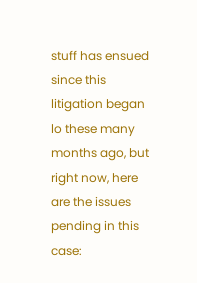stuff has ensued since this litigation began lo these many months ago, but right now, here are the issues pending in this case: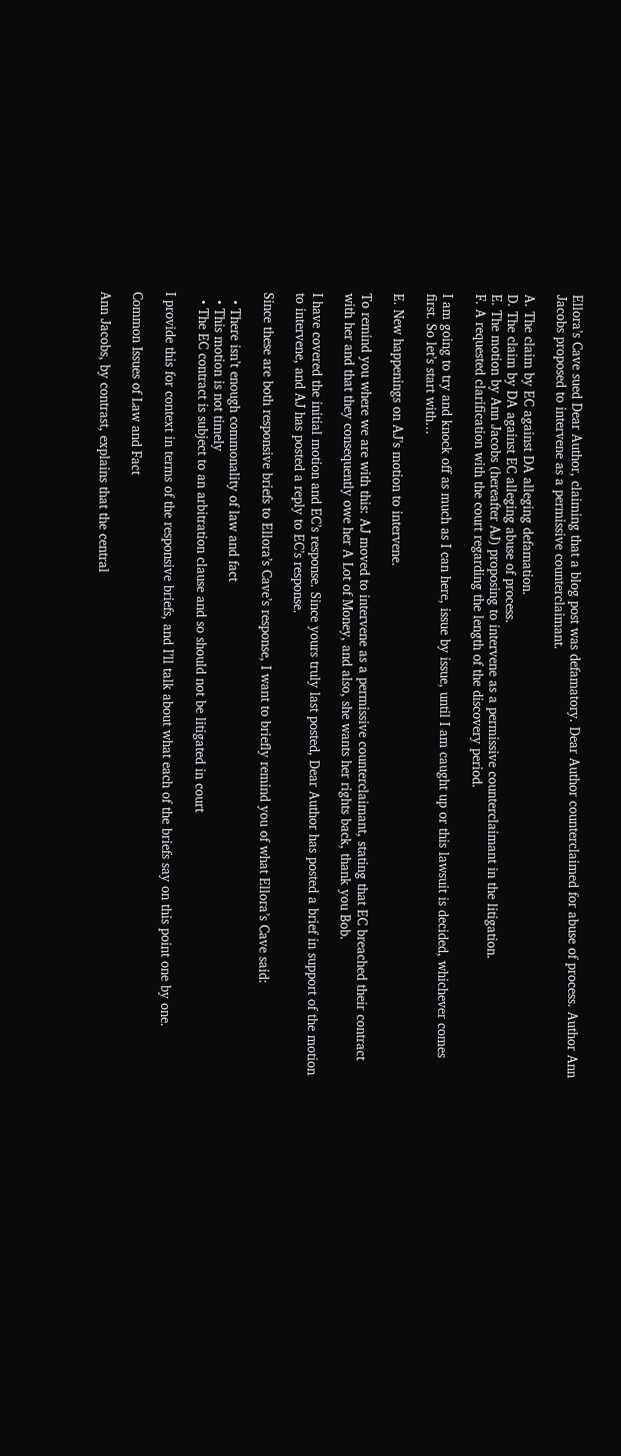Ellora’s Cave sued Dear Author, claiming that a blog post was defamatory. Dear Author counterclaimed for abuse of process. Author Ann Jacobs proposed to intervene as a permissive counterclaimant.

A. The claim by EC against DA alleging defamation.
D. The claim by DA against EC alleging abuse of process.
E. The motion by Ann Jacobs (hereafter AJ) proposing to intervene as a permissive counterclaimant in the litigation.
F. A requested clarification with the court regarding the length of the discovery period.

I am going to try and knock off as much as I can here, issue by issue, until I am caught up or this lawsuit is decided, whichever comes first. So let’s start with…

E. New happenings on AJ’s motion to intervene.

To remind you where we are with this: AJ moved to intervene as a permissive counterclaimant, stating that EC breached their contract with her and that they consequently owe her A Lot of Money, and also, she wants her rights back, thank you Bob.

I have covered the initial motion and EC’s response. Since yours truly last posted, Dear Author has posted a brief in support of the motion to intervene, and AJ has posted a reply to EC’s response.

Since these are both responsive briefs to Ellora’s Cave’s response, I want to briefly remind you of what Ellora’s Cave said:

  • There isn’t enough commonality of law and fact
  • This motion is not timely
  • The EC contract is subject to an arbitration clause and so should not be litigated in court

I provide this for context in terms of the responsive briefs, and I’ll talk about what each of the briefs say on this point one by one.

Common Issues of Law and Fact

Ann Jacobs, by contrast, explains that the central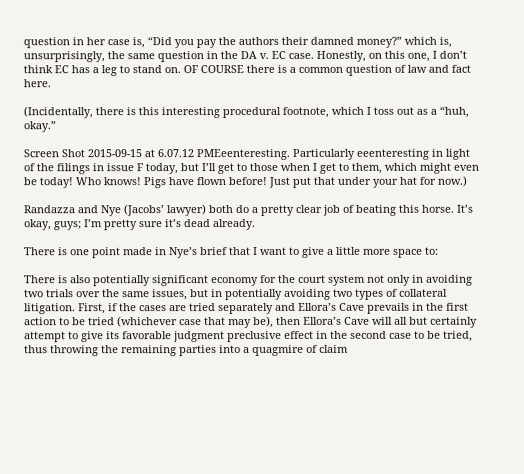question in her case is, “Did you pay the authors their damned money?” which is, unsurprisingly, the same question in the DA v. EC case. Honestly, on this one, I don’t think EC has a leg to stand on. OF COURSE there is a common question of law and fact here.

(Incidentally, there is this interesting procedural footnote, which I toss out as a “huh, okay.”

Screen Shot 2015-09-15 at 6.07.12 PMEeenteresting. Particularly eeenteresting in light of the filings in issue F today, but I’ll get to those when I get to them, which might even be today! Who knows! Pigs have flown before! Just put that under your hat for now.)

Randazza and Nye (Jacobs’ lawyer) both do a pretty clear job of beating this horse. It’s okay, guys; I’m pretty sure it’s dead already.

There is one point made in Nye’s brief that I want to give a little more space to:

There is also potentially significant economy for the court system not only in avoiding two trials over the same issues, but in potentially avoiding two types of collateral litigation. First, if the cases are tried separately and Ellora’s Cave prevails in the first action to be tried (whichever case that may be), then Ellora’s Cave will all but certainly attempt to give its favorable judgment preclusive effect in the second case to be tried, thus throwing the remaining parties into a quagmire of claim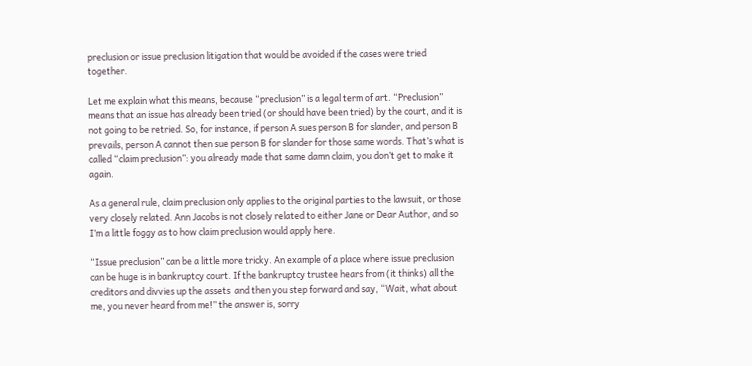preclusion or issue preclusion litigation that would be avoided if the cases were tried together.

Let me explain what this means, because “preclusion” is a legal term of art. “Preclusion” means that an issue has already been tried (or should have been tried) by the court, and it is not going to be retried. So, for instance, if person A sues person B for slander, and person B prevails, person A cannot then sue person B for slander for those same words. That’s what is called “claim preclusion”: you already made that same damn claim, you don’t get to make it again.

As a general rule, claim preclusion only applies to the original parties to the lawsuit, or those very closely related. Ann Jacobs is not closely related to either Jane or Dear Author, and so I’m a little foggy as to how claim preclusion would apply here.

“Issue preclusion” can be a little more tricky. An example of a place where issue preclusion can be huge is in bankruptcy court. If the bankruptcy trustee hears from (it thinks) all the creditors and divvies up the assets  and then you step forward and say, “Wait, what about me, you never heard from me!” the answer is, sorry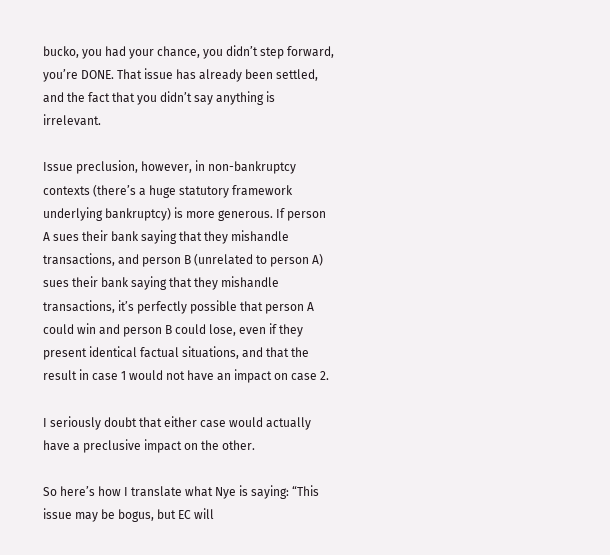bucko, you had your chance, you didn’t step forward, you’re DONE. That issue has already been settled, and the fact that you didn’t say anything is irrelevant.

Issue preclusion, however, in non-bankruptcy contexts (there’s a huge statutory framework underlying bankruptcy) is more generous. If person A sues their bank saying that they mishandle transactions, and person B (unrelated to person A) sues their bank saying that they mishandle transactions, it’s perfectly possible that person A could win and person B could lose, even if they present identical factual situations, and that the result in case 1 would not have an impact on case 2.

I seriously doubt that either case would actually have a preclusive impact on the other.

So here’s how I translate what Nye is saying: “This issue may be bogus, but EC will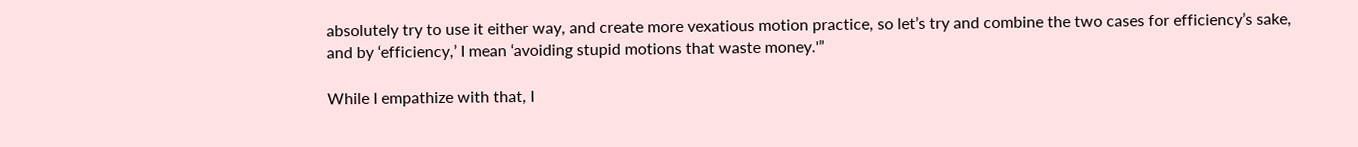absolutely try to use it either way, and create more vexatious motion practice, so let’s try and combine the two cases for efficiency’s sake, and by ‘efficiency,’ I mean ‘avoiding stupid motions that waste money.'”

While I empathize with that, I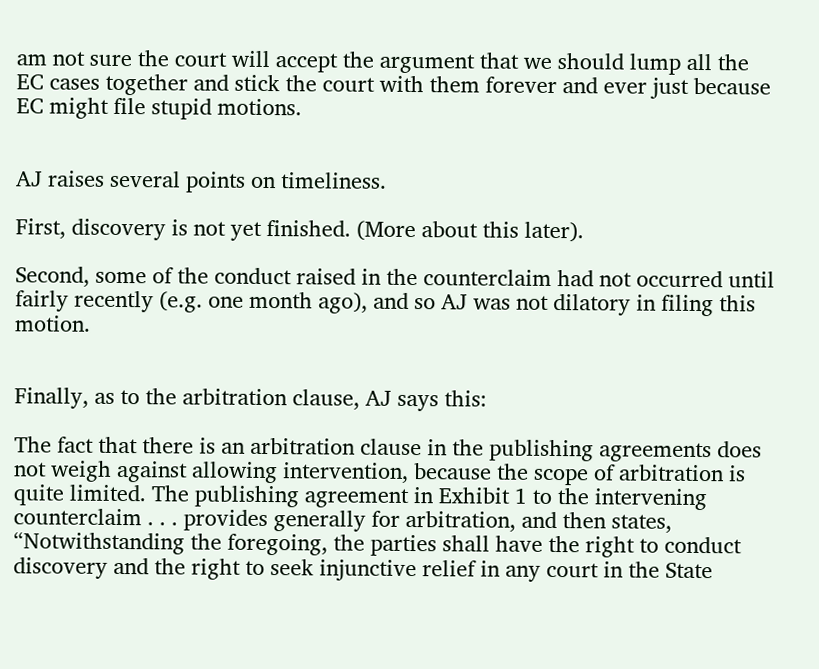am not sure the court will accept the argument that we should lump all the EC cases together and stick the court with them forever and ever just because EC might file stupid motions.


AJ raises several points on timeliness.

First, discovery is not yet finished. (More about this later).

Second, some of the conduct raised in the counterclaim had not occurred until fairly recently (e.g. one month ago), and so AJ was not dilatory in filing this motion.


Finally, as to the arbitration clause, AJ says this:

The fact that there is an arbitration clause in the publishing agreements does not weigh against allowing intervention, because the scope of arbitration is quite limited. The publishing agreement in Exhibit 1 to the intervening counterclaim . . . provides generally for arbitration, and then states, “Notwithstanding the foregoing, the parties shall have the right to conduct discovery and the right to seek injunctive relief in any court in the State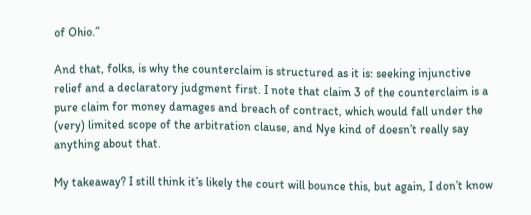of Ohio.”

And that, folks, is why the counterclaim is structured as it is: seeking injunctive relief and a declaratory judgment first. I note that claim 3 of the counterclaim is a pure claim for money damages and breach of contract, which would fall under the (very) limited scope of the arbitration clause, and Nye kind of doesn’t really say anything about that.

My takeaway? I still think it’s likely the court will bounce this, but again, I don’t know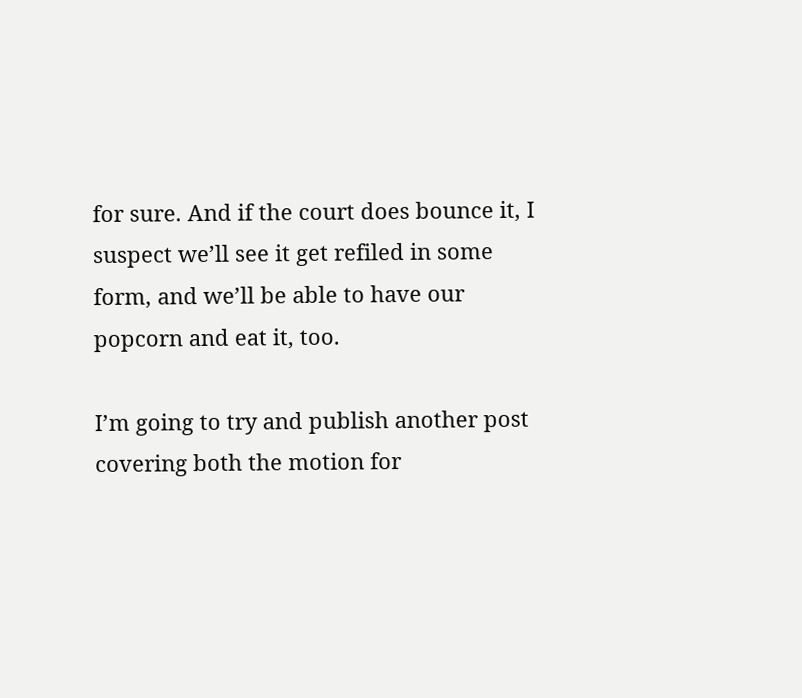for sure. And if the court does bounce it, I suspect we’ll see it get refiled in some form, and we’ll be able to have our popcorn and eat it, too.

I’m going to try and publish another post covering both the motion for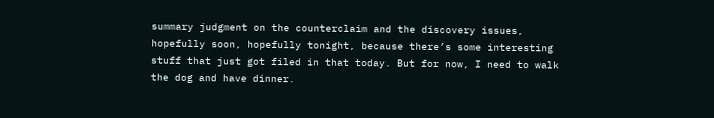summary judgment on the counterclaim and the discovery issues, hopefully soon, hopefully tonight, because there’s some interesting stuff that just got filed in that today. But for now, I need to walk the dog and have dinner.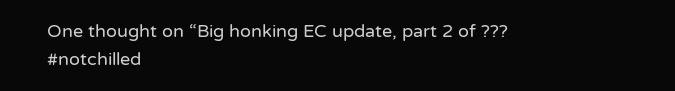One thought on “Big honking EC update, part 2 of ??? #notchilled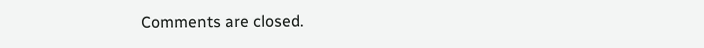Comments are closed.